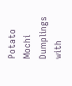Potato Mochi Dumplings with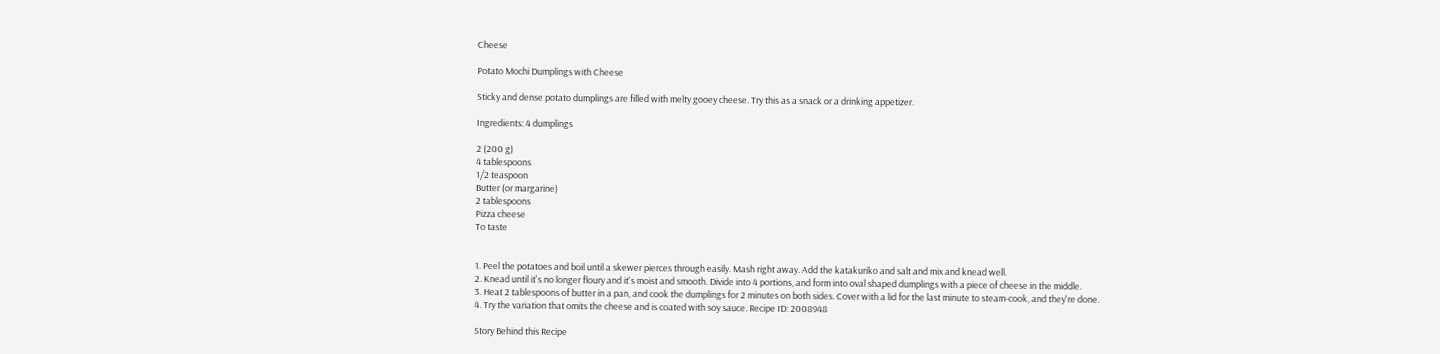Cheese

Potato Mochi Dumplings with Cheese

Sticky and dense potato dumplings are filled with melty gooey cheese. Try this as a snack or a drinking appetizer.

Ingredients: 4 dumplings

2 (200 g)
4 tablespoons
1/2 teaspoon
Butter (or margarine)
2 tablespoons
Pizza cheese
To taste


1. Peel the potatoes and boil until a skewer pierces through easily. Mash right away. Add the katakuriko and salt and mix and knead well.
2. Knead until it's no longer floury and it's moist and smooth. Divide into 4 portions, and form into oval shaped dumplings with a piece of cheese in the middle.
3. Heat 2 tablespoons of butter in a pan, and cook the dumplings for 2 minutes on both sides. Cover with a lid for the last minute to steam-cook, and they're done.
4. Try the variation that omits the cheese and is coated with soy sauce. Recipe ID: 2008948

Story Behind this Recipe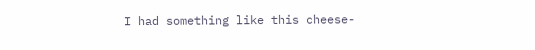I had something like this cheese-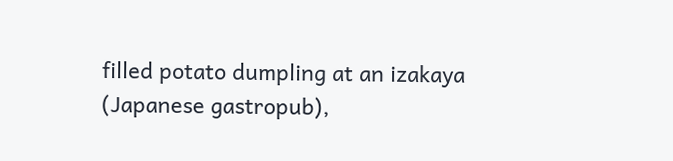filled potato dumpling at an izakaya (Japanese gastropub),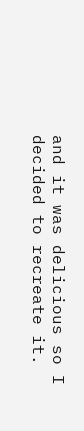and it was delicious so I decided to recreate it.